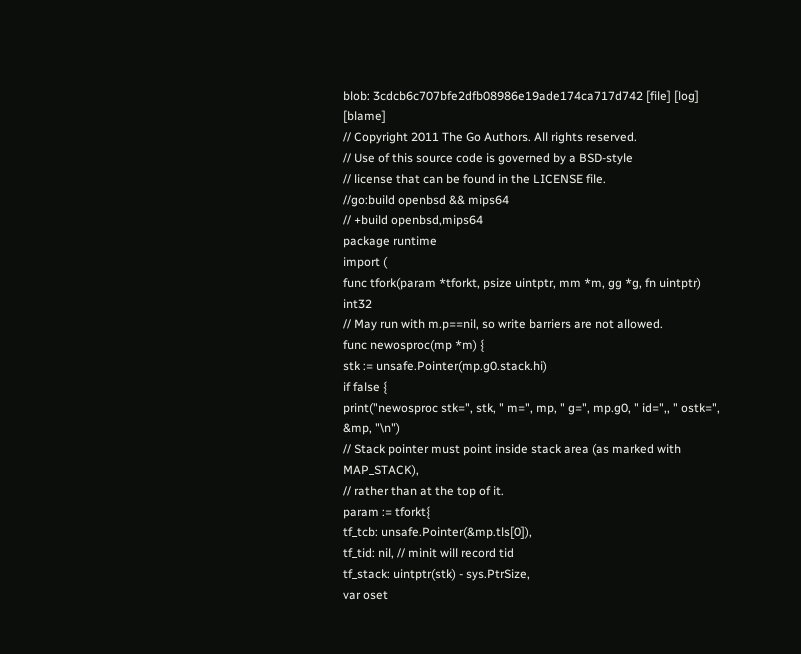blob: 3cdcb6c707bfe2dfb08986e19ade174ca717d742 [file] [log] [blame]
// Copyright 2011 The Go Authors. All rights reserved.
// Use of this source code is governed by a BSD-style
// license that can be found in the LICENSE file.
//go:build openbsd && mips64
// +build openbsd,mips64
package runtime
import (
func tfork(param *tforkt, psize uintptr, mm *m, gg *g, fn uintptr) int32
// May run with m.p==nil, so write barriers are not allowed.
func newosproc(mp *m) {
stk := unsafe.Pointer(mp.g0.stack.hi)
if false {
print("newosproc stk=", stk, " m=", mp, " g=", mp.g0, " id=",, " ostk=", &mp, "\n")
// Stack pointer must point inside stack area (as marked with MAP_STACK),
// rather than at the top of it.
param := tforkt{
tf_tcb: unsafe.Pointer(&mp.tls[0]),
tf_tid: nil, // minit will record tid
tf_stack: uintptr(stk) - sys.PtrSize,
var oset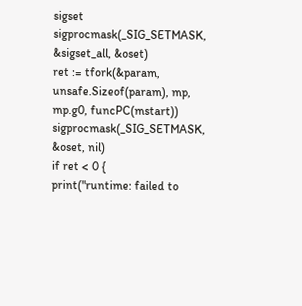sigset
sigprocmask(_SIG_SETMASK, &sigset_all, &oset)
ret := tfork(&param, unsafe.Sizeof(param), mp, mp.g0, funcPC(mstart))
sigprocmask(_SIG_SETMASK, &oset, nil)
if ret < 0 {
print("runtime: failed to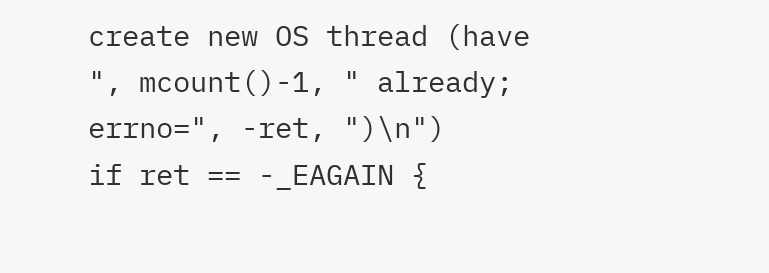create new OS thread (have ", mcount()-1, " already; errno=", -ret, ")\n")
if ret == -_EAGAIN {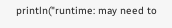println("runtime: may need to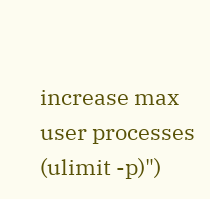increase max user processes (ulimit -p)")